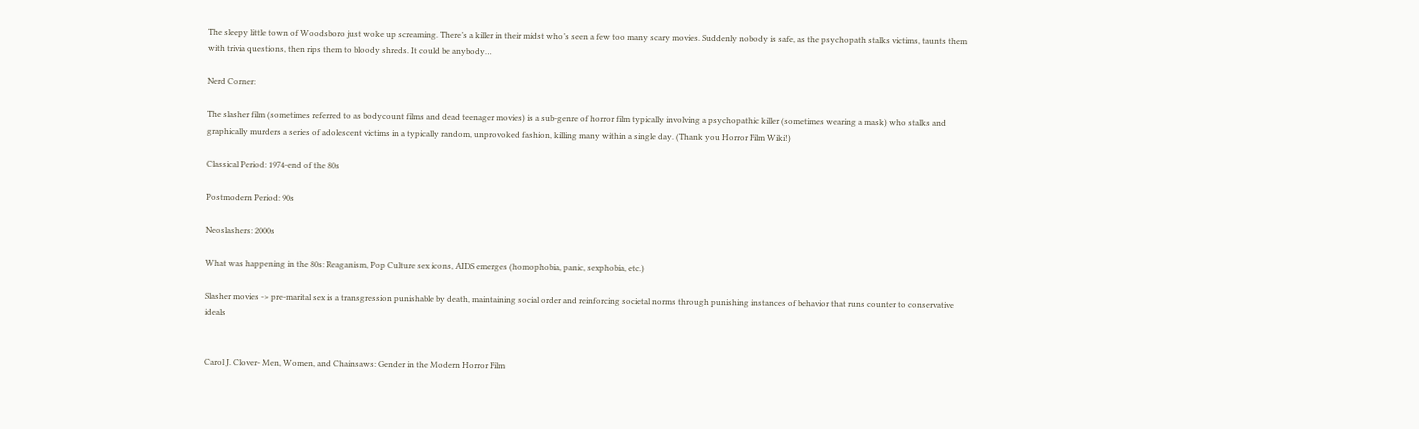The sleepy little town of Woodsboro just woke up screaming. There’s a killer in their midst who’s seen a few too many scary movies. Suddenly nobody is safe, as the psychopath stalks victims, taunts them with trivia questions, then rips them to bloody shreds. It could be anybody…

Nerd Corner:

The slasher film (sometimes referred to as bodycount films and dead teenager movies) is a sub-genre of horror film typically involving a psychopathic killer (sometimes wearing a mask) who stalks and graphically murders a series of adolescent victims in a typically random, unprovoked fashion, killing many within a single day. (Thank you Horror Film Wiki!)

Classical Period: 1974-end of the 80s

Postmodern Period: 90s

Neoslashers: 2000s

What was happening in the 80s: Reaganism, Pop Culture sex icons, AIDS emerges (homophobia, panic, sexphobia, etc.)

Slasher movies -> pre-marital sex is a transgression punishable by death, maintaining social order and reinforcing societal norms through punishing instances of behavior that runs counter to conservative ideals


Carol J. Clover- Men, Women, and Chainsaws: Gender in the Modern Horror Film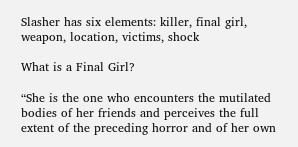Slasher has six elements: killer, final girl, weapon, location, victims, shock

What is a Final Girl?

“She is the one who encounters the mutilated bodies of her friends and perceives the full extent of the preceding horror and of her own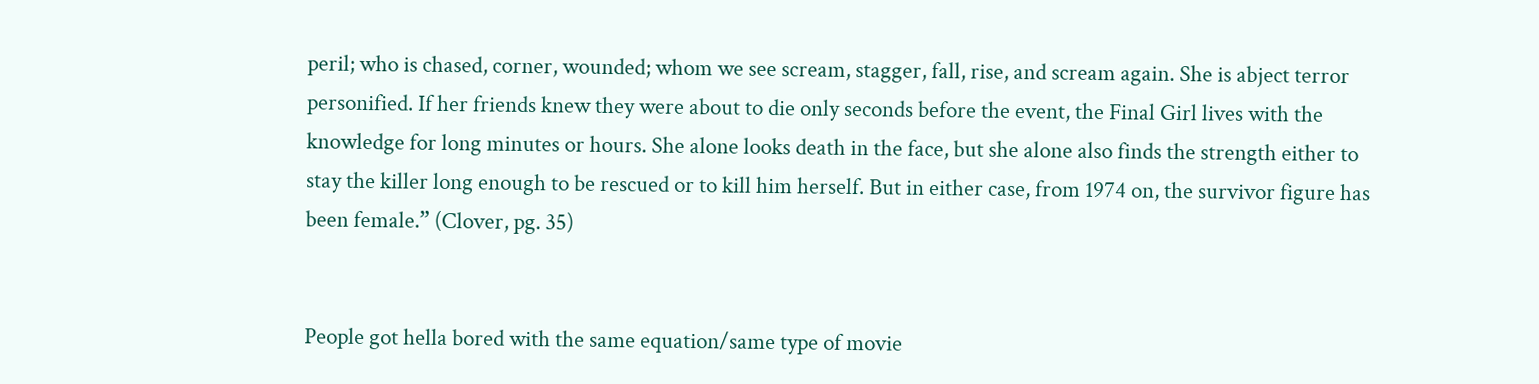peril; who is chased, corner, wounded; whom we see scream, stagger, fall, rise, and scream again. She is abject terror personified. If her friends knew they were about to die only seconds before the event, the Final Girl lives with the knowledge for long minutes or hours. She alone looks death in the face, but she alone also finds the strength either to stay the killer long enough to be rescued or to kill him herself. But in either case, from 1974 on, the survivor figure has been female.” (Clover, pg. 35)


People got hella bored with the same equation/same type of movie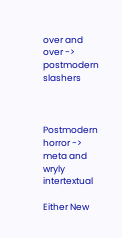over and over -> postmodern slashers



Postmodern horror -> meta and wryly intertextual

Either New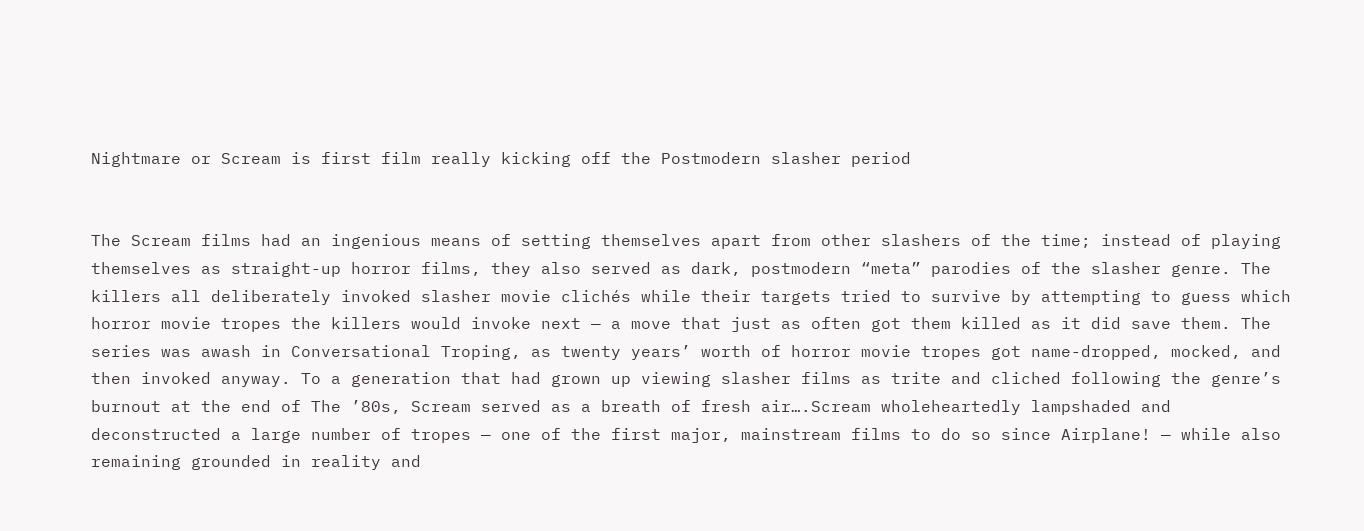Nightmare or Scream is first film really kicking off the Postmodern slasher period


The Scream films had an ingenious means of setting themselves apart from other slashers of the time; instead of playing themselves as straight-up horror films, they also served as dark, postmodern “meta” parodies of the slasher genre. The killers all deliberately invoked slasher movie clichés while their targets tried to survive by attempting to guess which horror movie tropes the killers would invoke next — a move that just as often got them killed as it did save them. The series was awash in Conversational Troping, as twenty years’ worth of horror movie tropes got name-dropped, mocked, and then invoked anyway. To a generation that had grown up viewing slasher films as trite and cliched following the genre’s burnout at the end of The ’80s, Scream served as a breath of fresh air….Scream wholeheartedly lampshaded and deconstructed a large number of tropes — one of the first major, mainstream films to do so since Airplane! — while also remaining grounded in reality and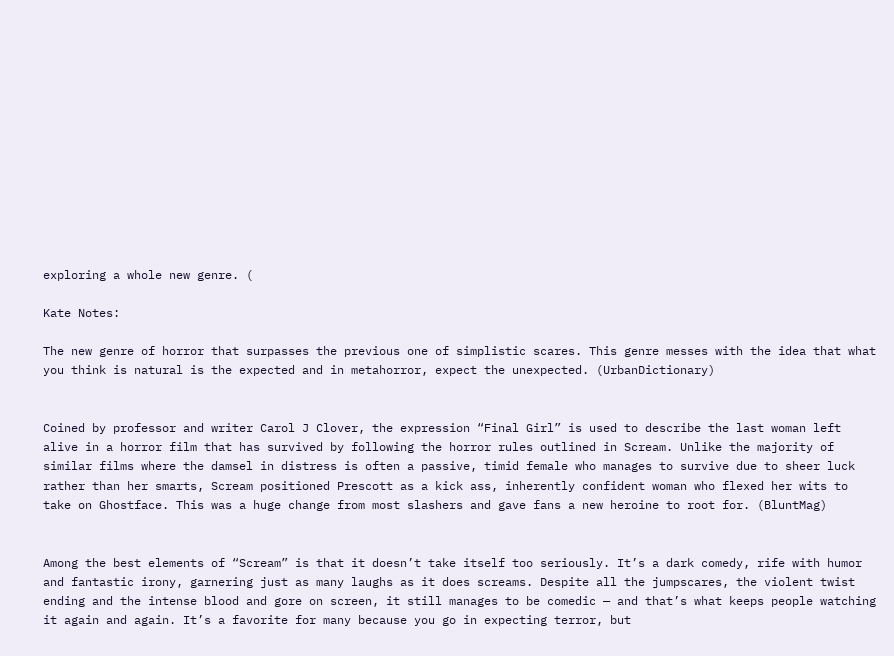exploring a whole new genre. (

Kate Notes:

The new genre of horror that surpasses the previous one of simplistic scares. This genre messes with the idea that what you think is natural is the expected and in metahorror, expect the unexpected. (UrbanDictionary)


Coined by professor and writer Carol J Clover, the expression “Final Girl” is used to describe the last woman left alive in a horror film that has survived by following the horror rules outlined in Scream. Unlike the majority of similar films where the damsel in distress is often a passive, timid female who manages to survive due to sheer luck rather than her smarts, Scream positioned Prescott as a kick ass, inherently confident woman who flexed her wits to take on Ghostface. This was a huge change from most slashers and gave fans a new heroine to root for. (BluntMag)


Among the best elements of “Scream” is that it doesn’t take itself too seriously. It’s a dark comedy, rife with humor and fantastic irony, garnering just as many laughs as it does screams. Despite all the jumpscares, the violent twist ending and the intense blood and gore on screen, it still manages to be comedic — and that’s what keeps people watching it again and again. It’s a favorite for many because you go in expecting terror, but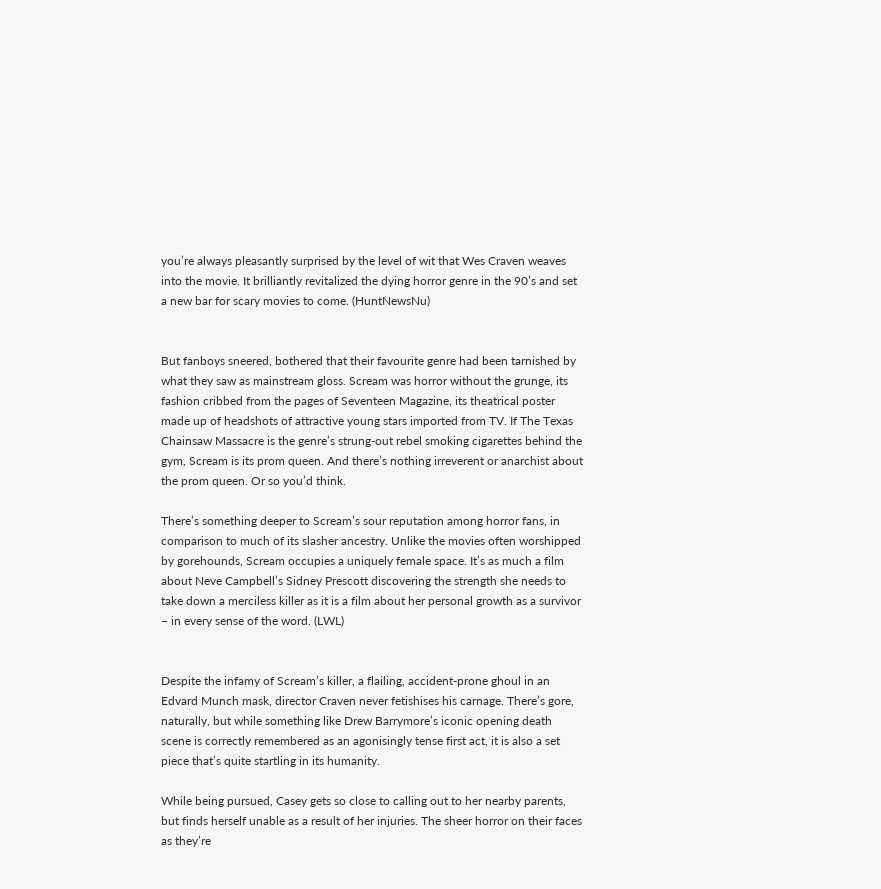you’re always pleasantly surprised by the level of wit that Wes Craven weaves into the movie. It brilliantly revitalized the dying horror genre in the 90’s and set a new bar for scary movies to come. (HuntNewsNu)


But fanboys sneered, bothered that their favourite genre had been tarnished by what they saw as mainstream gloss. Scream was horror without the grunge, its fashion cribbed from the pages of Seventeen Magazine, its theatrical poster made up of headshots of attractive young stars imported from TV. If The Texas Chainsaw Massacre is the genre’s strung-out rebel smoking cigarettes behind the gym, Scream is its prom queen. And there’s nothing irreverent or anarchist about the prom queen. Or so you’d think.

There’s something deeper to Scream’s sour reputation among horror fans, in comparison to much of its slasher ancestry. Unlike the movies often worshipped by gorehounds, Scream occupies a uniquely female space. It’s as much a film about Neve Campbell’s Sidney Prescott discovering the strength she needs to take down a merciless killer as it is a film about her personal growth as a survivor – in every sense of the word. (LWL)


Despite the infamy of Scream’s killer, a flailing, accident-prone ghoul in an Edvard Munch mask, director Craven never fetishises his carnage. There’s gore, naturally, but while something like Drew Barrymore’s iconic opening death scene is correctly remembered as an agonisingly tense first act, it is also a set piece that’s quite startling in its humanity.

While being pursued, Casey gets so close to calling out to her nearby parents, but finds herself unable as a result of her injuries. The sheer horror on their faces as they’re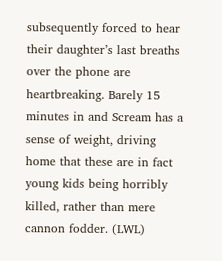subsequently forced to hear their daughter’s last breaths over the phone are heartbreaking. Barely 15 minutes in and Scream has a sense of weight, driving home that these are in fact young kids being horribly killed, rather than mere cannon fodder. (LWL)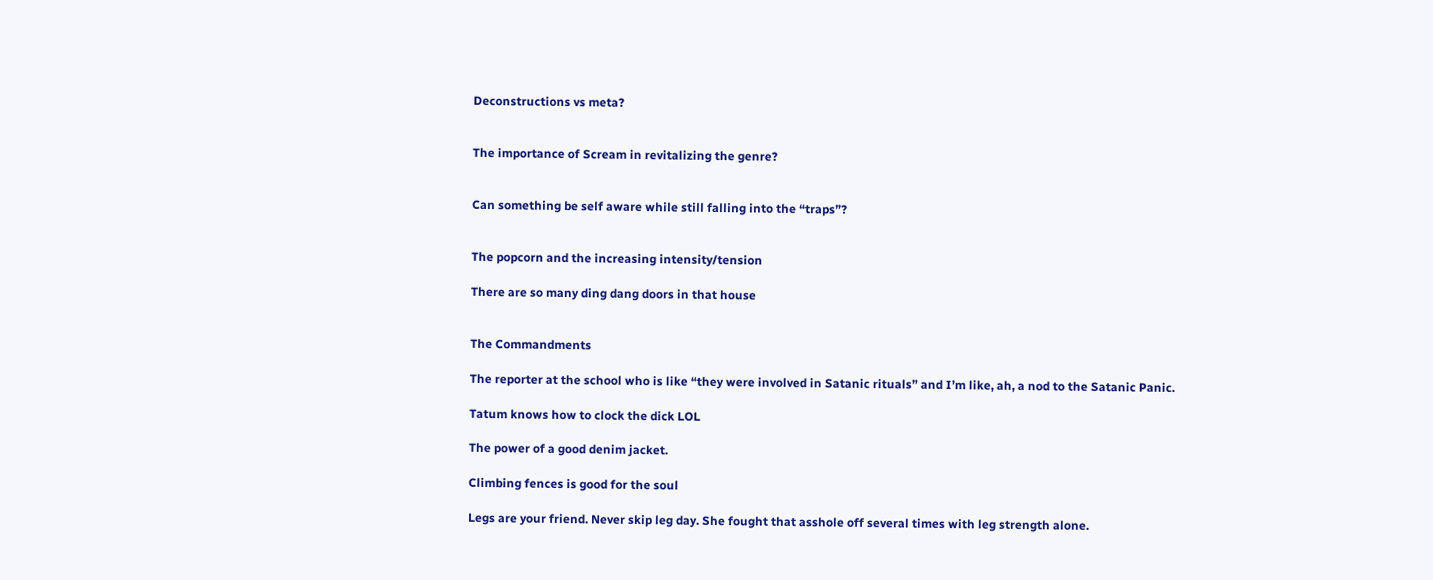Deconstructions vs meta?


The importance of Scream in revitalizing the genre?


Can something be self aware while still falling into the “traps”?


The popcorn and the increasing intensity/tension

There are so many ding dang doors in that house


The Commandments

The reporter at the school who is like “they were involved in Satanic rituals” and I’m like, ah, a nod to the Satanic Panic.

Tatum knows how to clock the dick LOL

The power of a good denim jacket.

Climbing fences is good for the soul

Legs are your friend. Never skip leg day. She fought that asshole off several times with leg strength alone.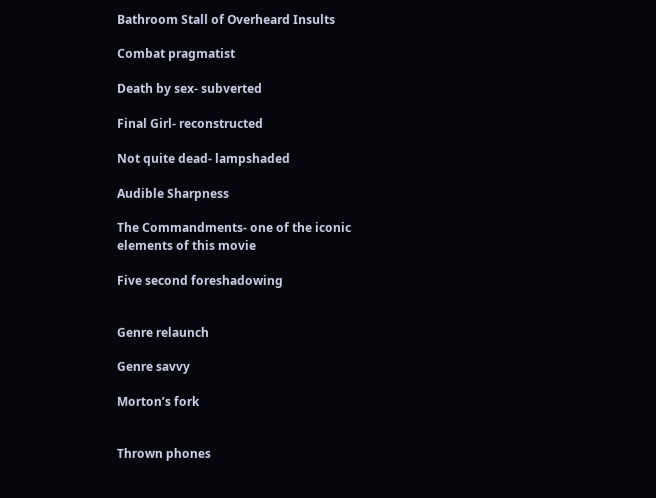Bathroom Stall of Overheard Insults

Combat pragmatist

Death by sex- subverted

Final Girl- reconstructed

Not quite dead- lampshaded

Audible Sharpness

The Commandments- one of the iconic elements of this movie

Five second foreshadowing


Genre relaunch

Genre savvy

Morton’s fork


Thrown phones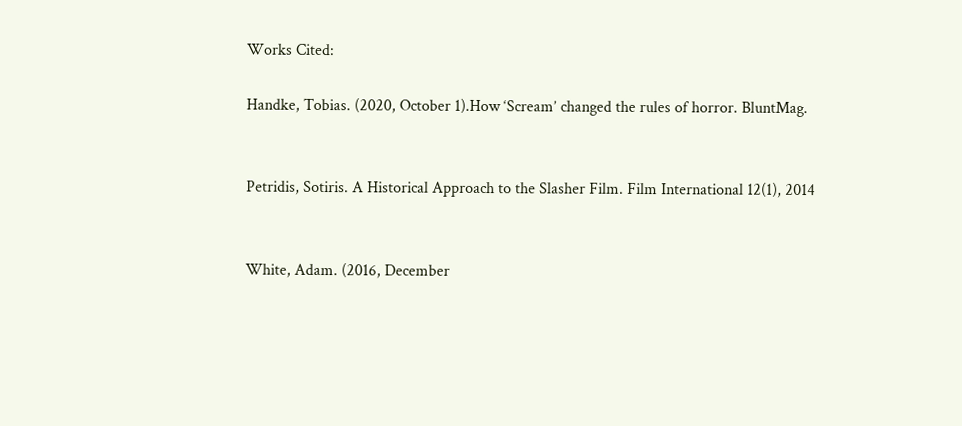Works Cited:

Handke, Tobias. (2020, October 1).How ‘Scream’ changed the rules of horror. BluntMag.


Petridis, Sotiris. A Historical Approach to the Slasher Film. Film International 12(1), 2014


White, Adam. (2016, December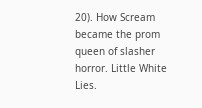20). How Scream became the prom queen of slasher horror. Little White Lies.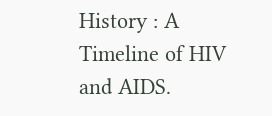History : A Timeline of HIV and AIDS.